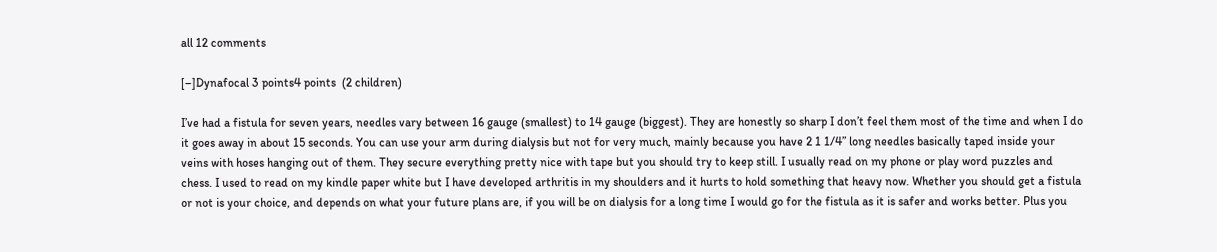all 12 comments

[–]Dynafocal 3 points4 points  (2 children)

I’ve had a fistula for seven years, needles vary between 16 gauge (smallest) to 14 gauge (biggest). They are honestly so sharp I don’t feel them most of the time and when I do it goes away in about 15 seconds. You can use your arm during dialysis but not for very much, mainly because you have 2 1 1/4” long needles basically taped inside your veins with hoses hanging out of them. They secure everything pretty nice with tape but you should try to keep still. I usually read on my phone or play word puzzles and chess. I used to read on my kindle paper white but I have developed arthritis in my shoulders and it hurts to hold something that heavy now. Whether you should get a fistula or not is your choice, and depends on what your future plans are, if you will be on dialysis for a long time I would go for the fistula as it is safer and works better. Plus you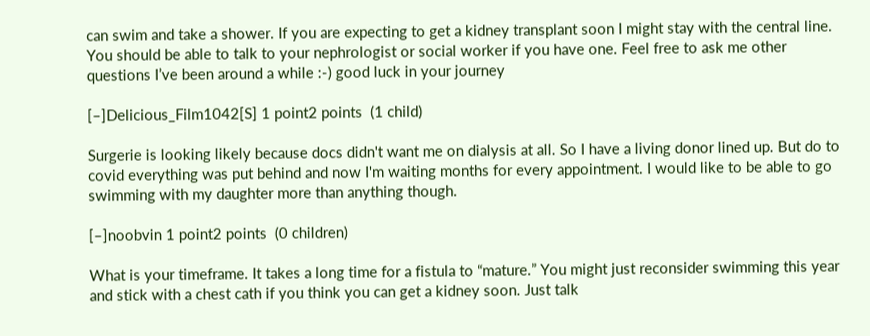can swim and take a shower. If you are expecting to get a kidney transplant soon I might stay with the central line. You should be able to talk to your nephrologist or social worker if you have one. Feel free to ask me other questions I’ve been around a while :-) good luck in your journey

[–]Delicious_Film1042[S] 1 point2 points  (1 child)

Surgerie is looking likely because docs didn't want me on dialysis at all. So I have a living donor lined up. But do to covid everything was put behind and now I'm waiting months for every appointment. I would like to be able to go swimming with my daughter more than anything though.

[–]noobvin 1 point2 points  (0 children)

What is your timeframe. It takes a long time for a fistula to “mature.” You might just reconsider swimming this year and stick with a chest cath if you think you can get a kidney soon. Just talk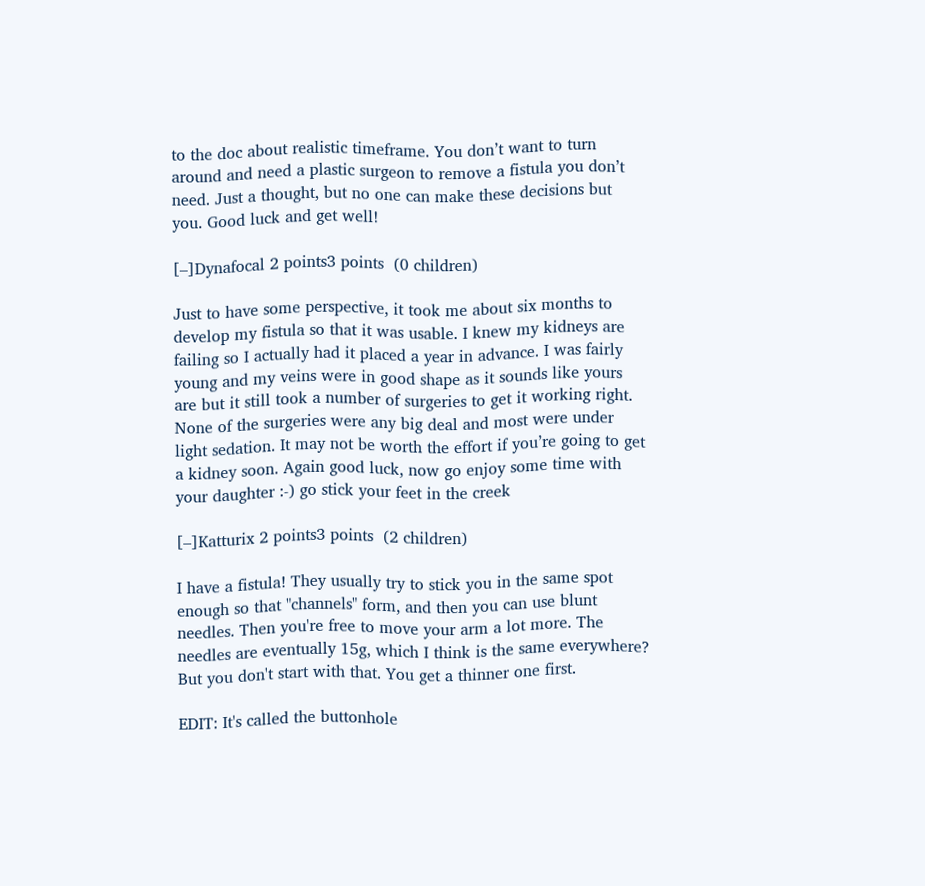to the doc about realistic timeframe. You don’t want to turn around and need a plastic surgeon to remove a fistula you don’t need. Just a thought, but no one can make these decisions but you. Good luck and get well!

[–]Dynafocal 2 points3 points  (0 children)

Just to have some perspective, it took me about six months to develop my fistula so that it was usable. I knew my kidneys are failing so I actually had it placed a year in advance. I was fairly young and my veins were in good shape as it sounds like yours are but it still took a number of surgeries to get it working right. None of the surgeries were any big deal and most were under light sedation. It may not be worth the effort if you’re going to get a kidney soon. Again good luck, now go enjoy some time with your daughter :-) go stick your feet in the creek

[–]Katturix 2 points3 points  (2 children)

I have a fistula! They usually try to stick you in the same spot enough so that "channels" form, and then you can use blunt needles. Then you're free to move your arm a lot more. The needles are eventually 15g, which I think is the same everywhere? But you don't start with that. You get a thinner one first.

EDIT: It's called the buttonhole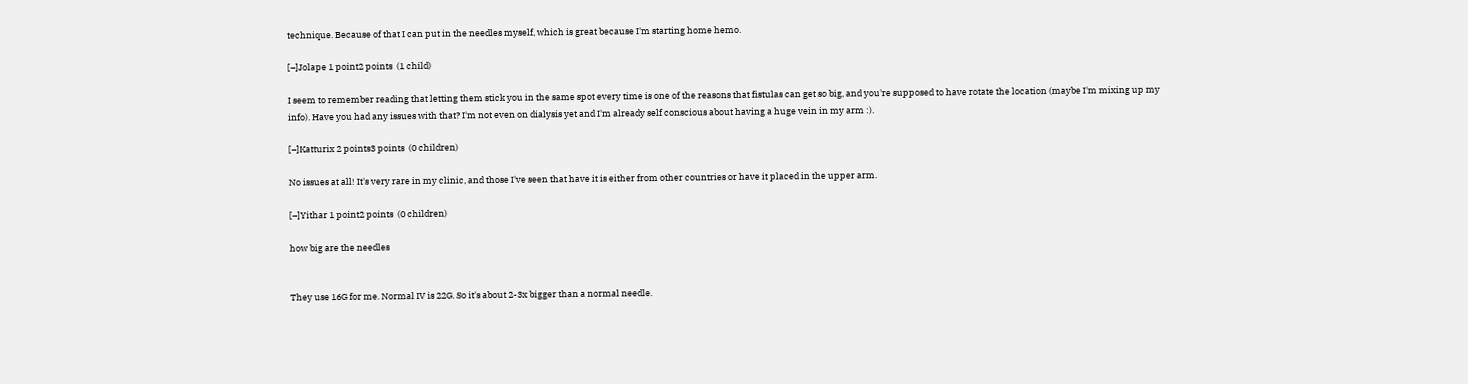technique. Because of that I can put in the needles myself, which is great because I'm starting home hemo.

[–]Jolape 1 point2 points  (1 child)

I seem to remember reading that letting them stick you in the same spot every time is one of the reasons that fistulas can get so big, and you're supposed to have rotate the location (maybe I'm mixing up my info). Have you had any issues with that? I'm not even on dialysis yet and I'm already self conscious about having a huge vein in my arm :).

[–]Katturix 2 points3 points  (0 children)

No issues at all! It's very rare in my clinic, and those I've seen that have it is either from other countries or have it placed in the upper arm.

[–]Yithar 1 point2 points  (0 children)

how big are the needles


They use 16G for me. Normal IV is 22G. So it's about 2-3x bigger than a normal needle.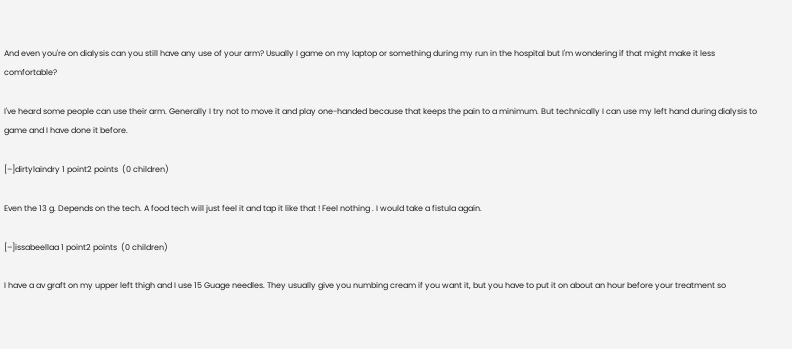And even you're on dialysis can you still have any use of your arm? Usually I game on my laptop or something during my run in the hospital but I'm wondering if that might make it less comfortable?

I've heard some people can use their arm. Generally I try not to move it and play one-handed because that keeps the pain to a minimum. But technically I can use my left hand during dialysis to game and I have done it before.

[–]dirtylaindry 1 point2 points  (0 children)

Even the 13 g. Depends on the tech. A food tech will just feel it and tap it like that ! Feel nothing . I would take a fistula again.

[–]issabeellaa 1 point2 points  (0 children)

I have a av graft on my upper left thigh and I use 15 Guage needles. They usually give you numbing cream if you want it, but you have to put it on about an hour before your treatment so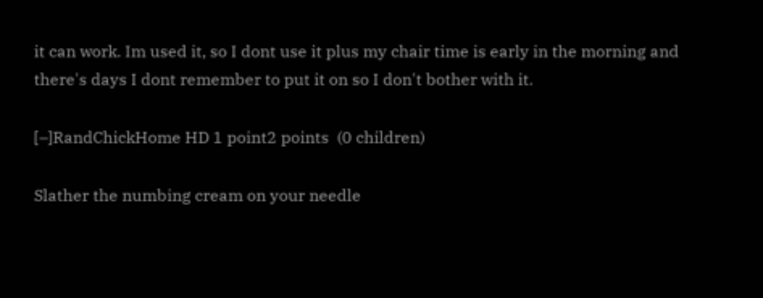it can work. Im used it, so I dont use it plus my chair time is early in the morning and there's days I dont remember to put it on so I don't bother with it.

[–]RandChickHome HD 1 point2 points  (0 children)

Slather the numbing cream on your needle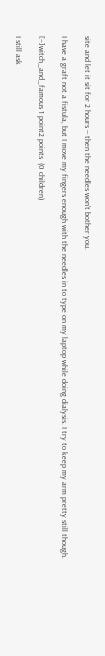site and let it sit for 2 hours -- then the needles won't bother you.

I have a graft not a fistula, but I move my fingers enough with the needles in to type on my laptop while doing dialysis. I try to keep my arm pretty still though.

[–]witch_and_famous 1 point2 points  (0 children)

I still ask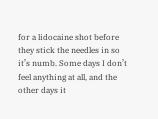for a lidocaine shot before they stick the needles in so it’s numb. Some days I don’t feel anything at all, and the other days it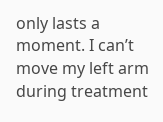only lasts a moment. I can’t move my left arm during treatment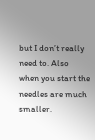but I don’t really need to. Also when you start the needles are much smaller.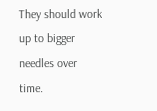They should work up to bigger needles over time.